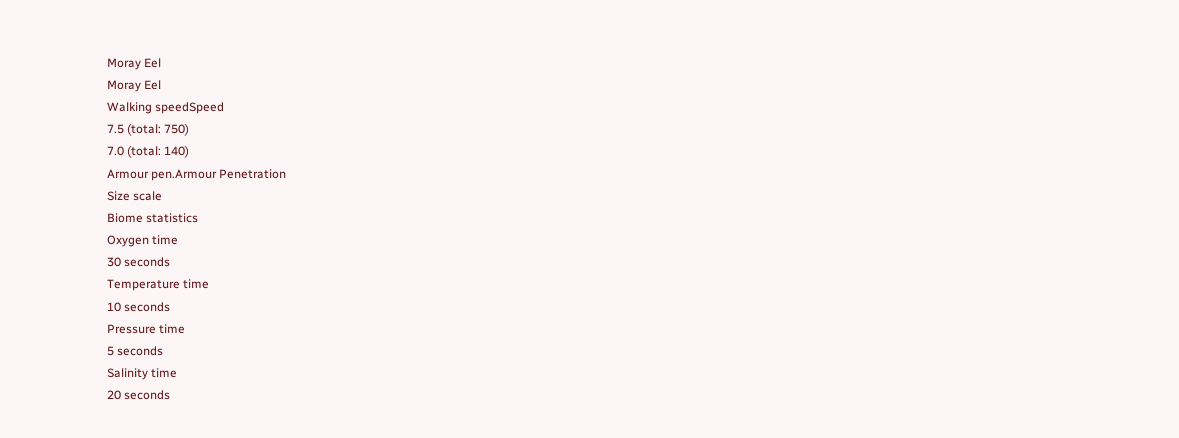Moray Eel
Moray Eel
Walking speedSpeed
7.5 (total: 750)
7.0 (total: 140)
Armour pen.Armour Penetration
Size scale
Biome statistics
Oxygen time
30 seconds
Temperature time
10 seconds
Pressure time
5 seconds
Salinity time
20 seconds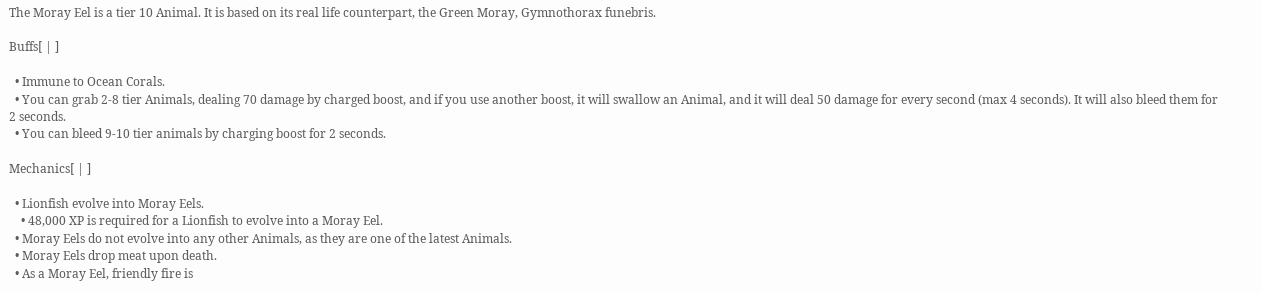The Moray Eel is a tier 10 Animal. It is based on its real life counterpart, the Green Moray, Gymnothorax funebris.

Buffs[ | ]

  • Immune to Ocean Corals.
  • You can grab 2-8 tier Animals, dealing 70 damage by charged boost, and if you use another boost, it will swallow an Animal, and it will deal 50 damage for every second (max 4 seconds). It will also bleed them for 2 seconds.
  • You can bleed 9-10 tier animals by charging boost for 2 seconds.

Mechanics[ | ]

  • Lionfish evolve into Moray Eels.
    • 48,000 XP is required for a Lionfish to evolve into a Moray Eel.
  • Moray Eels do not evolve into any other Animals, as they are one of the latest Animals.
  • Moray Eels drop meat upon death.
  • As a Moray Eel, friendly fire is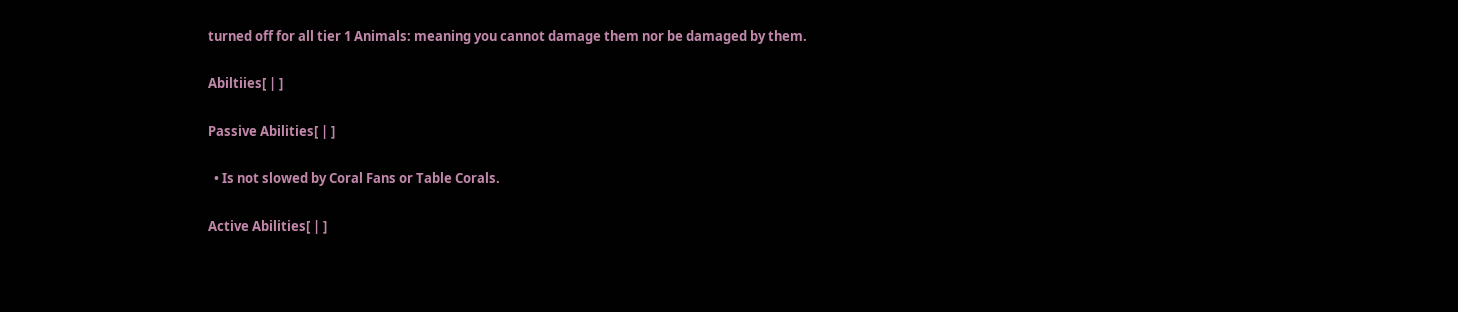turned off for all tier 1 Animals: meaning you cannot damage them nor be damaged by them.

Abiltiies[ | ]

Passive Abilities[ | ]

  • Is not slowed by Coral Fans or Table Corals.

Active Abilities[ | ]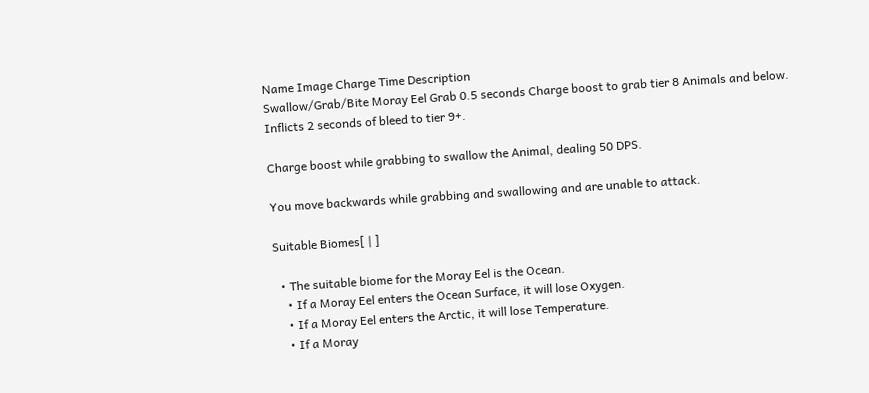Name Image Charge Time Description
Swallow/Grab/Bite Moray Eel Grab 0.5 seconds Charge boost to grab tier 8 Animals and below. Inflicts 2 seconds of bleed to tier 9+.

Charge boost while grabbing to swallow the Animal, dealing 50 DPS.

You move backwards while grabbing and swallowing and are unable to attack.

Suitable Biomes[ | ]

  • The suitable biome for the Moray Eel is the Ocean.
    • If a Moray Eel enters the Ocean Surface, it will lose Oxygen.
    • If a Moray Eel enters the Arctic, it will lose Temperature.
    • If a Moray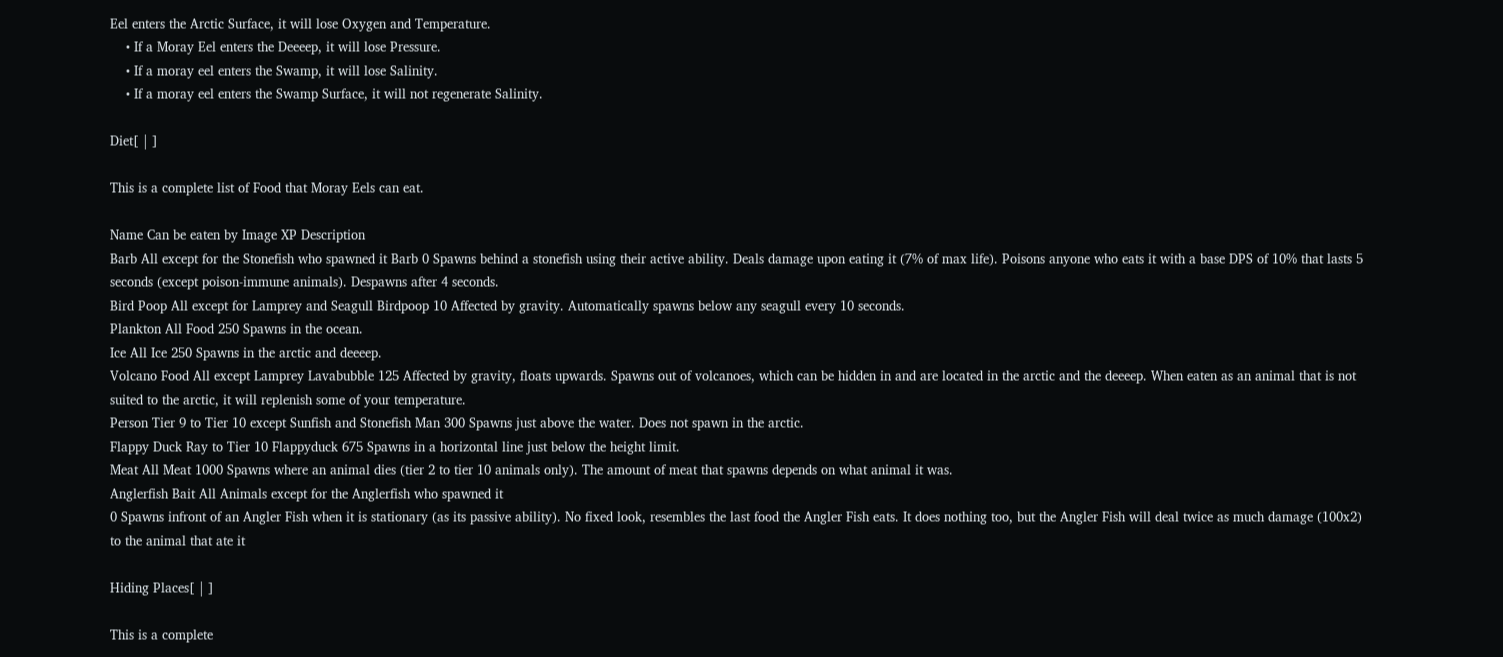Eel enters the Arctic Surface, it will lose Oxygen and Temperature.
    • If a Moray Eel enters the Deeeep, it will lose Pressure.
    • If a moray eel enters the Swamp, it will lose Salinity.
    • If a moray eel enters the Swamp Surface, it will not regenerate Salinity.

Diet[ | ]

This is a complete list of Food that Moray Eels can eat.

Name Can be eaten by Image XP Description
Barb All except for the Stonefish who spawned it Barb 0 Spawns behind a stonefish using their active ability. Deals damage upon eating it (7% of max life). Poisons anyone who eats it with a base DPS of 10% that lasts 5 seconds (except poison-immune animals). Despawns after 4 seconds.
Bird Poop All except for Lamprey and Seagull Birdpoop 10 Affected by gravity. Automatically spawns below any seagull every 10 seconds.
Plankton All Food 250 Spawns in the ocean.
Ice All Ice 250 Spawns in the arctic and deeeep.
Volcano Food All except Lamprey Lavabubble 125 Affected by gravity, floats upwards. Spawns out of volcanoes, which can be hidden in and are located in the arctic and the deeeep. When eaten as an animal that is not suited to the arctic, it will replenish some of your temperature.
Person Tier 9 to Tier 10 except Sunfish and Stonefish Man 300 Spawns just above the water. Does not spawn in the arctic.
Flappy Duck Ray to Tier 10 Flappyduck 675 Spawns in a horizontal line just below the height limit.
Meat All Meat 1000 Spawns where an animal dies (tier 2 to tier 10 animals only). The amount of meat that spawns depends on what animal it was.
Anglerfish Bait All Animals except for the Anglerfish who spawned it
0 Spawns infront of an Angler Fish when it is stationary (as its passive ability). No fixed look, resembles the last food the Angler Fish eats. It does nothing too, but the Angler Fish will deal twice as much damage (100x2) to the animal that ate it

Hiding Places[ | ]

This is a complete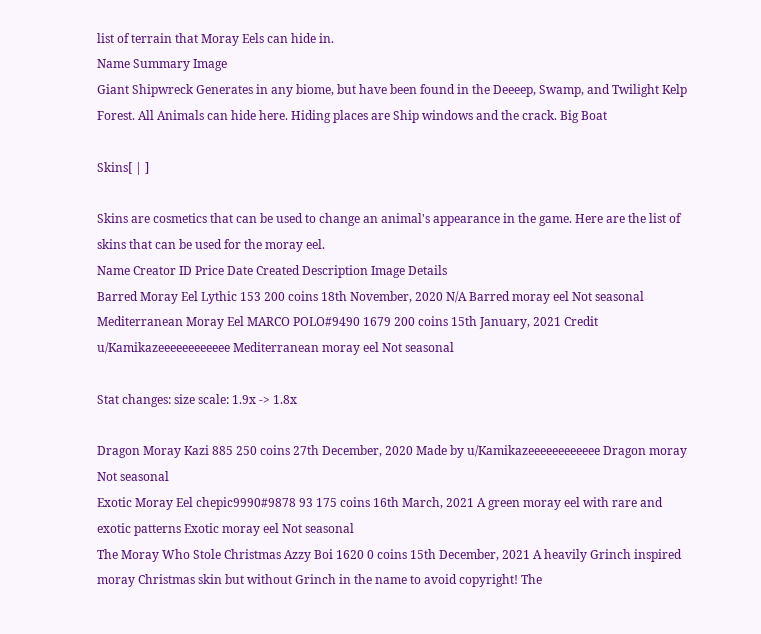list of terrain that Moray Eels can hide in.
Name Summary Image
Giant Shipwreck Generates in any biome, but have been found in the Deeeep, Swamp, and Twilight Kelp Forest. All Animals can hide here. Hiding places are Ship windows and the crack. Big Boat

Skins[ | ]

Skins are cosmetics that can be used to change an animal's appearance in the game. Here are the list of skins that can be used for the moray eel.
Name Creator ID Price Date Created Description Image Details
Barred Moray Eel Lythic 153 200 coins 18th November, 2020 N/A Barred moray eel Not seasonal
Mediterranean Moray Eel MARCO POLO#9490 1679 200 coins 15th January, 2021 Credit u/Kamikazeeeeeeeeeeee Mediterranean moray eel Not seasonal

Stat changes: size scale: 1.9x -> 1.8x

Dragon Moray Kazi 885 250 coins 27th December, 2020 Made by u/Kamikazeeeeeeeeeeee Dragon moray Not seasonal
Exotic Moray Eel chepic9990#9878 93 175 coins 16th March, 2021 A green moray eel with rare and exotic patterns Exotic moray eel Not seasonal
The Moray Who Stole Christmas Azzy Boi 1620 0 coins 15th December, 2021 A heavily Grinch inspired moray Christmas skin but without Grinch in the name to avoid copyright! The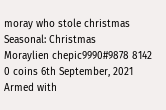moray who stole christmas Seasonal: Christmas
Moraylien chepic9990#9878 8142 0 coins 6th September, 2021 Armed with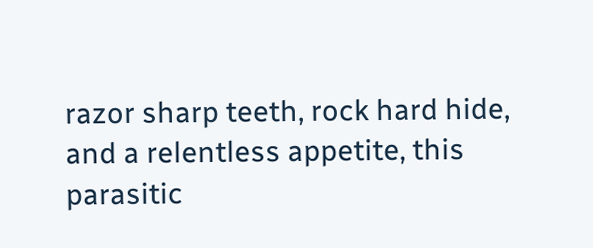razor sharp teeth, rock hard hide, and a relentless appetite, this parasitic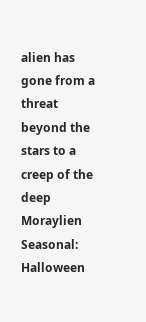alien has gone from a threat beyond the stars to a creep of the deep Moraylien Seasonal: Halloween